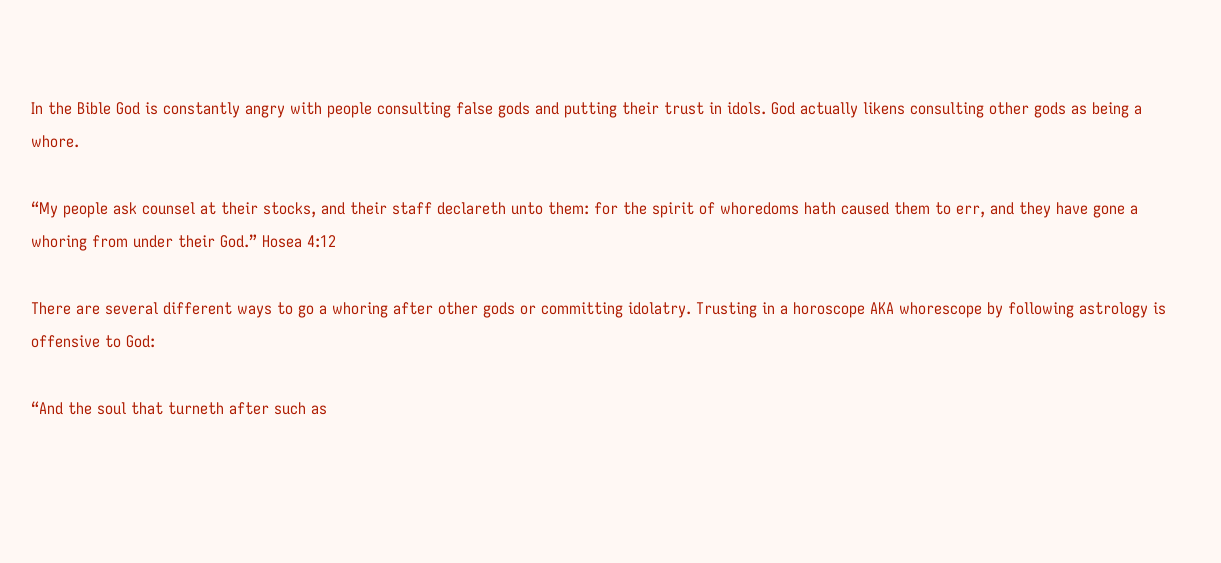In the Bible God is constantly angry with people consulting false gods and putting their trust in idols. God actually likens consulting other gods as being a whore.

“My people ask counsel at their stocks, and their staff declareth unto them: for the spirit of whoredoms hath caused them to err, and they have gone a whoring from under their God.” Hosea 4:12

There are several different ways to go a whoring after other gods or committing idolatry. Trusting in a horoscope AKA whorescope by following astrology is offensive to God:

“And the soul that turneth after such as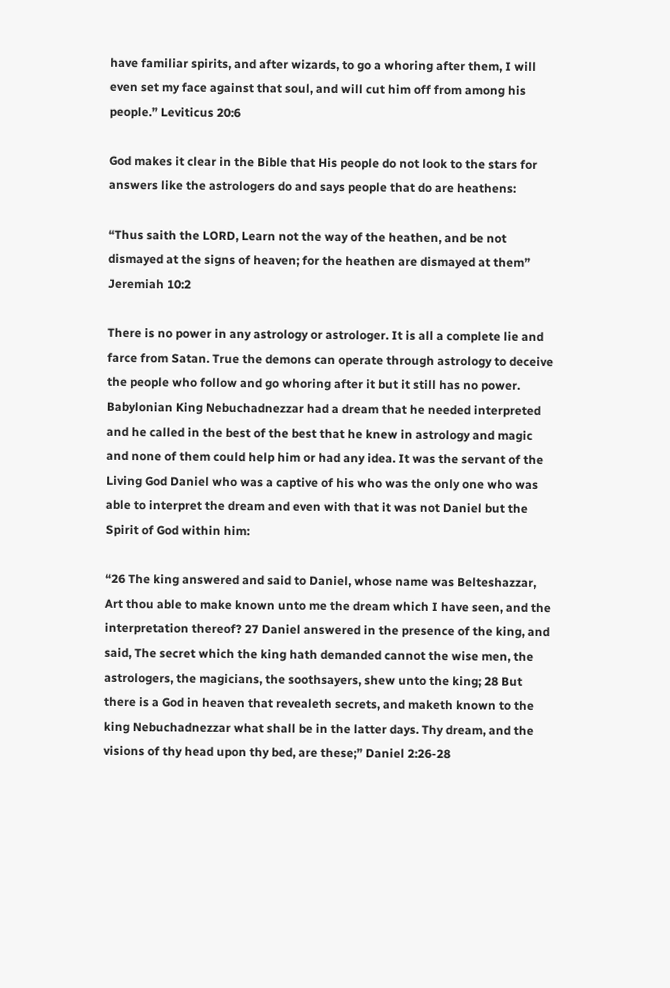have familiar spirits, and after wizards, to go a whoring after them, I will even set my face against that soul, and will cut him off from among his people.” Leviticus 20:6

God makes it clear in the Bible that His people do not look to the stars for answers like the astrologers do and says people that do are heathens:

“Thus saith the LORD, Learn not the way of the heathen, and be not dismayed at the signs of heaven; for the heathen are dismayed at them” Jeremiah 10:2

There is no power in any astrology or astrologer. It is all a complete lie and farce from Satan. True the demons can operate through astrology to deceive the people who follow and go whoring after it but it still has no power. Babylonian King Nebuchadnezzar had a dream that he needed interpreted and he called in the best of the best that he knew in astrology and magic and none of them could help him or had any idea. It was the servant of the Living God Daniel who was a captive of his who was the only one who was able to interpret the dream and even with that it was not Daniel but the Spirit of God within him:

“26 The king answered and said to Daniel, whose name was Belteshazzar, Art thou able to make known unto me the dream which I have seen, and the interpretation thereof? 27 Daniel answered in the presence of the king, and said, The secret which the king hath demanded cannot the wise men, the astrologers, the magicians, the soothsayers, shew unto the king; 28 But there is a God in heaven that revealeth secrets, and maketh known to the king Nebuchadnezzar what shall be in the latter days. Thy dream, and the visions of thy head upon thy bed, are these;” Daniel 2:26-28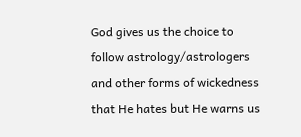God gives us the choice to follow astrology/astrologers and other forms of wickedness that He hates but He warns us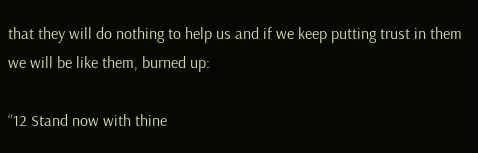that they will do nothing to help us and if we keep putting trust in them we will be like them, burned up:

“12 Stand now with thine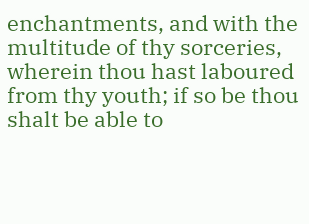enchantments, and with the multitude of thy sorceries, wherein thou hast laboured from thy youth; if so be thou shalt be able to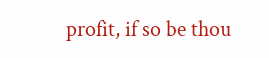profit, if so be thou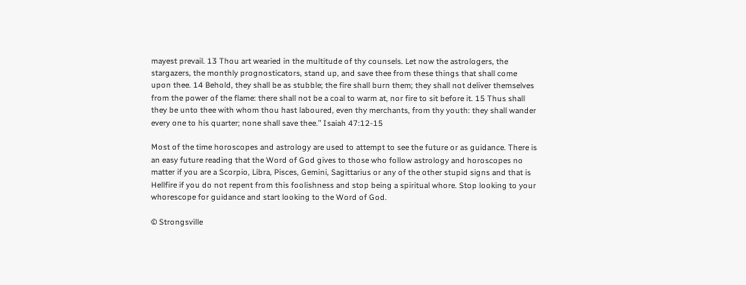mayest prevail. 13 Thou art wearied in the multitude of thy counsels. Let now the astrologers, the stargazers, the monthly prognosticators, stand up, and save thee from these things that shall come upon thee. 14 Behold, they shall be as stubble; the fire shall burn them; they shall not deliver themselves from the power of the flame: there shall not be a coal to warm at, nor fire to sit before it. 15 Thus shall they be unto thee with whom thou hast laboured, even thy merchants, from thy youth: they shall wander every one to his quarter; none shall save thee.” Isaiah 47:12-15

Most of the time horoscopes and astrology are used to attempt to see the future or as guidance. There is an easy future reading that the Word of God gives to those who follow astrology and horoscopes no matter if you are a Scorpio, Libra, Pisces, Gemini, Sagittarius or any of the other stupid signs and that is Hellfire if you do not repent from this foolishness and stop being a spiritual whore. Stop looking to your whorescope for guidance and start looking to the Word of God.

© Strongsville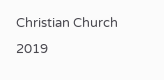Christian Church 2019